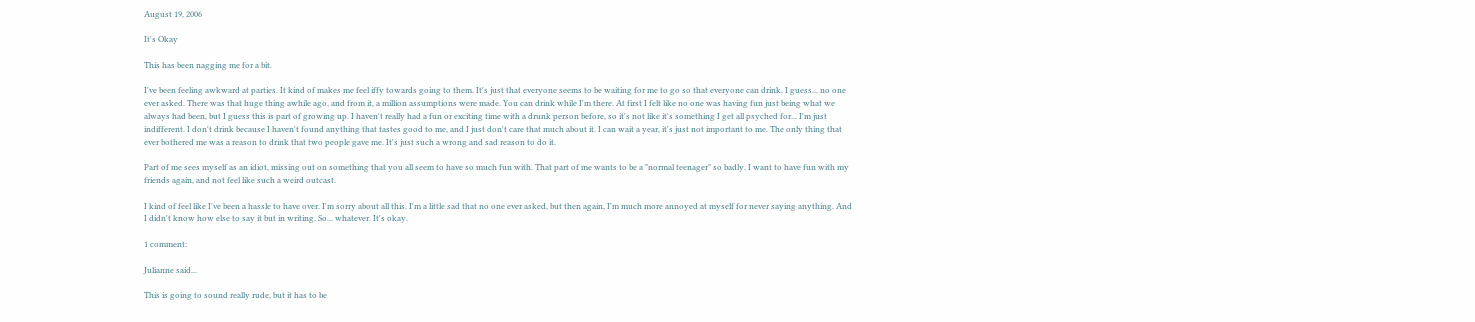August 19, 2006

It's Okay

This has been nagging me for a bit.

I've been feeling awkward at parties. It kind of makes me feel iffy towards going to them. It's just that everyone seems to be waiting for me to go so that everyone can drink. I guess... no one ever asked. There was that huge thing awhile ago, and from it, a million assumptions were made. You can drink while I'm there. At first I felt like no one was having fun just being what we always had been, but I guess this is part of growing up. I haven't really had a fun or exciting time with a drunk person before, so it's not like it's something I get all psyched for... I'm just indifferent. I don't drink because I haven't found anything that tastes good to me, and I just don't care that much about it. I can wait a year, it's just not important to me. The only thing that ever bothered me was a reason to drink that two people gave me. It's just such a wrong and sad reason to do it.

Part of me sees myself as an idiot, missing out on something that you all seem to have so much fun with. That part of me wants to be a "normal teenager" so badly. I want to have fun with my friends again, and not feel like such a weird outcast.

I kind of feel like I've been a hassle to have over. I'm sorry about all this. I'm a little sad that no one ever asked, but then again, I'm much more annoyed at myself for never saying anything. And I didn't know how else to say it but in writing. So... whatever. It's okay.

1 comment:

Julianne said...

This is going to sound really rude, but it has to be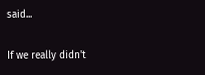said...

If we really didn't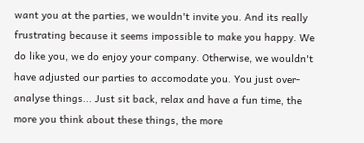want you at the parties, we wouldn't invite you. And its really frustrating because it seems impossible to make you happy. We do like you, we do enjoy your company. Otherwise, we wouldn't have adjusted our parties to accomodate you. You just over-analyse things... Just sit back, relax and have a fun time, the more you think about these things, the more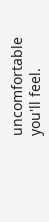uncomfortable you'll feel.